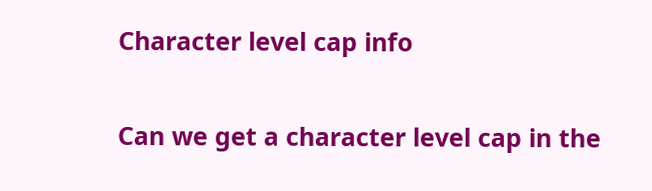Character level cap info

Can we get a character level cap in the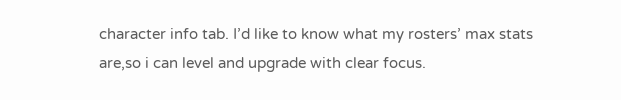character info tab. I’d like to know what my rosters’ max stats are,so i can level and upgrade with clear focus.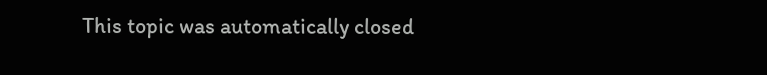This topic was automatically closed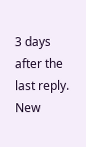3 days after the last reply. New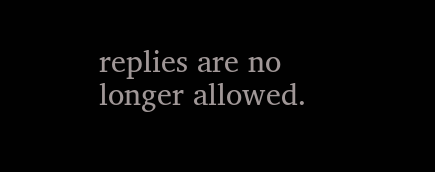replies are no longer allowed.